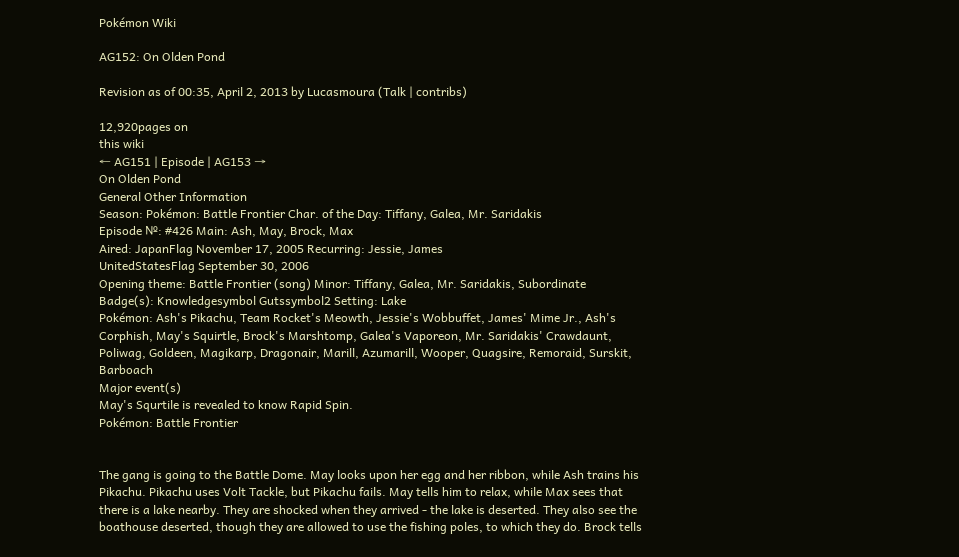Pokémon Wiki

AG152: On Olden Pond

Revision as of 00:35, April 2, 2013 by Lucasmoura (Talk | contribs)

12,920pages on
this wiki
← AG151 | Episode | AG153 →
On Olden Pond
General Other Information
Season: Pokémon: Battle Frontier Char. of the Day: Tiffany, Galea, Mr. Saridakis
Episode №: #426 Main: Ash, May, Brock, Max
Aired: JapanFlag November 17, 2005 Recurring: Jessie, James
UnitedStatesFlag September 30, 2006
Opening theme: Battle Frontier (song) Minor: Tiffany, Galea, Mr. Saridakis, Subordinate
Badge(s): Knowledgesymbol Gutssymbol2 Setting: Lake
Pokémon: Ash's Pikachu, Team Rocket's Meowth, Jessie's Wobbuffet, James' Mime Jr., Ash's Corphish, May's Squirtle, Brock's Marshtomp, Galea's Vaporeon, Mr. Saridakis' Crawdaunt, Poliwag, Goldeen, Magikarp, Dragonair, Marill, Azumarill, Wooper, Quagsire, Remoraid, Surskit, Barboach
Major event(s)
May's Squrtile is revealed to know Rapid Spin.
Pokémon: Battle Frontier


The gang is going to the Battle Dome. May looks upon her egg and her ribbon, while Ash trains his Pikachu. Pikachu uses Volt Tackle, but Pikachu fails. May tells him to relax, while Max sees that there is a lake nearby. They are shocked when they arrived - the lake is deserted. They also see the boathouse deserted, though they are allowed to use the fishing poles, to which they do. Brock tells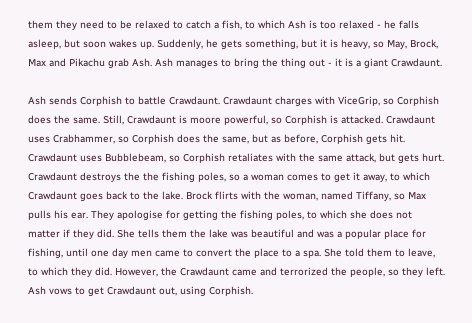them they need to be relaxed to catch a fish, to which Ash is too relaxed - he falls asleep, but soon wakes up. Suddenly, he gets something, but it is heavy, so May, Brock, Max and Pikachu grab Ash. Ash manages to bring the thing out - it is a giant Crawdaunt.

Ash sends Corphish to battle Crawdaunt. Crawdaunt charges with ViceGrip, so Corphish does the same. Still, Crawdaunt is moore powerful, so Corphish is attacked. Crawdaunt uses Crabhammer, so Corphish does the same, but as before, Corphish gets hit. Crawdaunt uses Bubblebeam, so Corphish retaliates with the same attack, but gets hurt. Crawdaunt destroys the the fishing poles, so a woman comes to get it away, to which Crawdaunt goes back to the lake. Brock flirts with the woman, named Tiffany, so Max pulls his ear. They apologise for getting the fishing poles, to which she does not matter if they did. She tells them the lake was beautiful and was a popular place for fishing, until one day men came to convert the place to a spa. She told them to leave, to which they did. However, the Crawdaunt came and terrorized the people, so they left. Ash vows to get Crawdaunt out, using Corphish.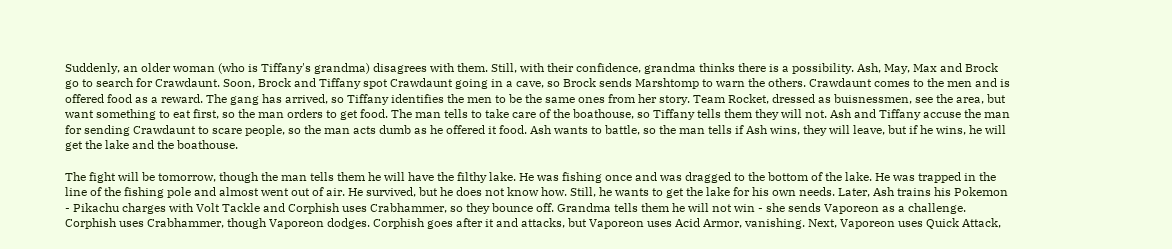Suddenly, an older woman (who is Tiffany's grandma) disagrees with them. Still, with their confidence, grandma thinks there is a possibility. Ash, May, Max and Brock go to search for Crawdaunt. Soon, Brock and Tiffany spot Crawdaunt going in a cave, so Brock sends Marshtomp to warn the others. Crawdaunt comes to the men and is offered food as a reward. The gang has arrived, so Tiffany identifies the men to be the same ones from her story. Team Rocket, dressed as buisnessmen, see the area, but want something to eat first, so the man orders to get food. The man tells to take care of the boathouse, so Tiffany tells them they will not. Ash and Tiffany accuse the man for sending Crawdaunt to scare people, so the man acts dumb as he offered it food. Ash wants to battle, so the man tells if Ash wins, they will leave, but if he wins, he will get the lake and the boathouse.

The fight will be tomorrow, though the man tells them he will have the filthy lake. He was fishing once and was dragged to the bottom of the lake. He was trapped in the line of the fishing pole and almost went out of air. He survived, but he does not know how. Still, he wants to get the lake for his own needs. Later, Ash trains his Pokemon - Pikachu charges with Volt Tackle and Corphish uses Crabhammer, so they bounce off. Grandma tells them he will not win - she sends Vaporeon as a challenge. Corphish uses Crabhammer, though Vaporeon dodges. Corphish goes after it and attacks, but Vaporeon uses Acid Armor, vanishing. Next, Vaporeon uses Quick Attack,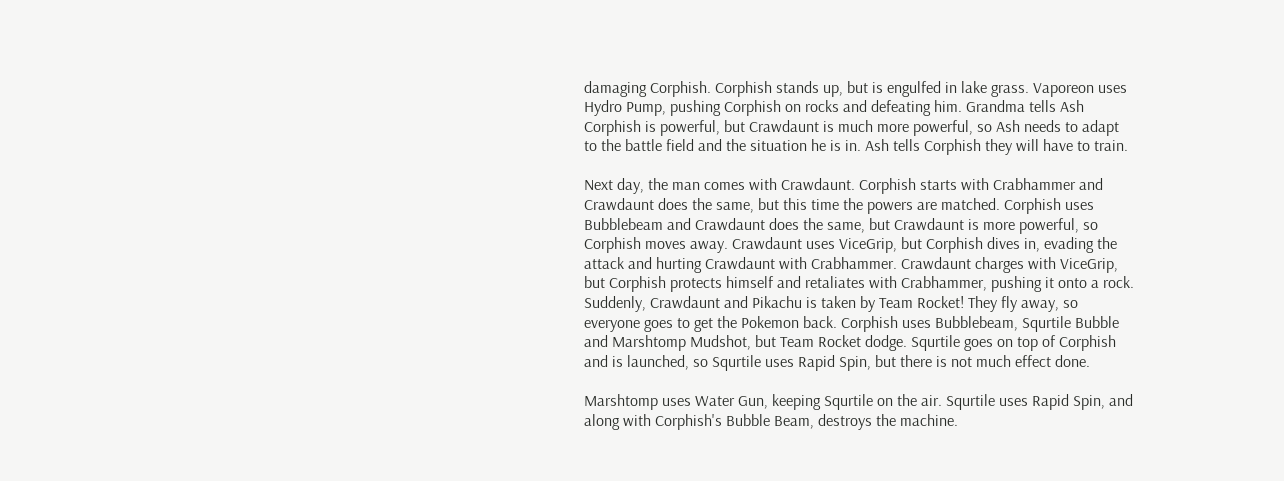damaging Corphish. Corphish stands up, but is engulfed in lake grass. Vaporeon uses Hydro Pump, pushing Corphish on rocks and defeating him. Grandma tells Ash Corphish is powerful, but Crawdaunt is much more powerful, so Ash needs to adapt to the battle field and the situation he is in. Ash tells Corphish they will have to train.

Next day, the man comes with Crawdaunt. Corphish starts with Crabhammer and Crawdaunt does the same, but this time the powers are matched. Corphish uses Bubblebeam and Crawdaunt does the same, but Crawdaunt is more powerful, so Corphish moves away. Crawdaunt uses ViceGrip, but Corphish dives in, evading the attack and hurting Crawdaunt with Crabhammer. Crawdaunt charges with ViceGrip, but Corphish protects himself and retaliates with Crabhammer, pushing it onto a rock. Suddenly, Crawdaunt and Pikachu is taken by Team Rocket! They fly away, so everyone goes to get the Pokemon back. Corphish uses Bubblebeam, Squrtile Bubble and Marshtomp Mudshot, but Team Rocket dodge. Squrtile goes on top of Corphish and is launched, so Squrtile uses Rapid Spin, but there is not much effect done.

Marshtomp uses Water Gun, keeping Squrtile on the air. Squrtile uses Rapid Spin, and along with Corphish's Bubble Beam, destroys the machine.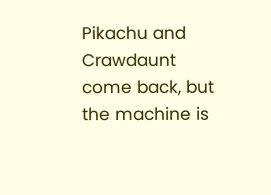Pikachu and Crawdaunt come back, but the machine is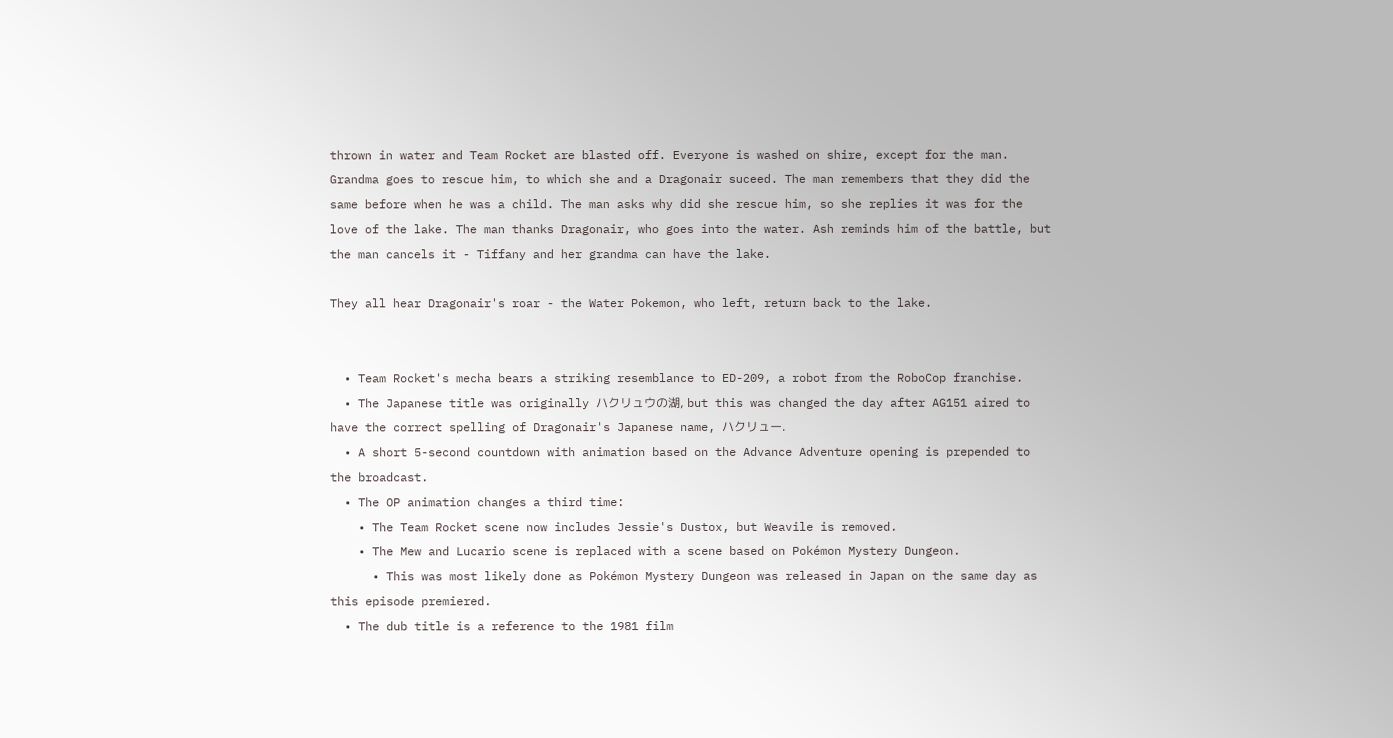thrown in water and Team Rocket are blasted off. Everyone is washed on shire, except for the man. Grandma goes to rescue him, to which she and a Dragonair suceed. The man remembers that they did the same before when he was a child. The man asks why did she rescue him, so she replies it was for the love of the lake. The man thanks Dragonair, who goes into the water. Ash reminds him of the battle, but the man cancels it - Tiffany and her grandma can have the lake.

They all hear Dragonair's roar - the Water Pokemon, who left, return back to the lake.


  • Team Rocket's mecha bears a striking resemblance to ED-209, a robot from the RoboCop franchise.
  • The Japanese title was originally ハクリュウの湖, but this was changed the day after AG151 aired to have the correct spelling of Dragonair's Japanese name, ハクリュー.
  • A short 5-second countdown with animation based on the Advance Adventure opening is prepended to the broadcast.
  • The OP animation changes a third time:
    • The Team Rocket scene now includes Jessie's Dustox, but Weavile is removed.
    • The Mew and Lucario scene is replaced with a scene based on Pokémon Mystery Dungeon.
      • This was most likely done as Pokémon Mystery Dungeon was released in Japan on the same day as this episode premiered.
  • The dub title is a reference to the 1981 film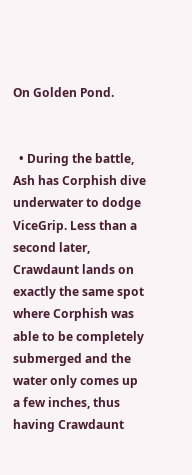On Golden Pond.


  • During the battle, Ash has Corphish dive underwater to dodge ViceGrip. Less than a second later, Crawdaunt lands on exactly the same spot where Corphish was able to be completely submerged and the water only comes up a few inches, thus having Crawdaunt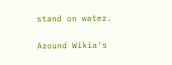stand on water.

Around Wikia's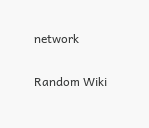network

Random Wiki